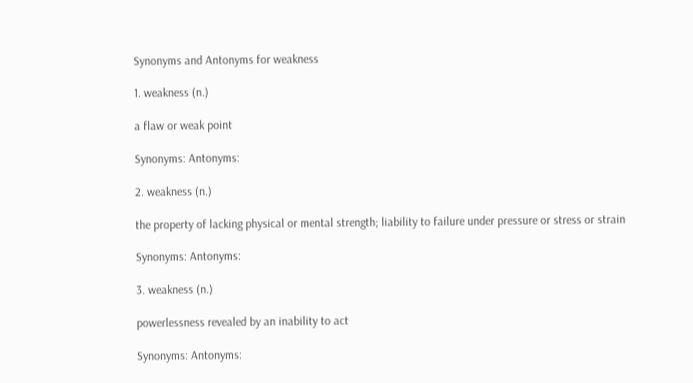Synonyms and Antonyms for weakness

1. weakness (n.)

a flaw or weak point

Synonyms: Antonyms:

2. weakness (n.)

the property of lacking physical or mental strength; liability to failure under pressure or stress or strain

Synonyms: Antonyms:

3. weakness (n.)

powerlessness revealed by an inability to act

Synonyms: Antonyms: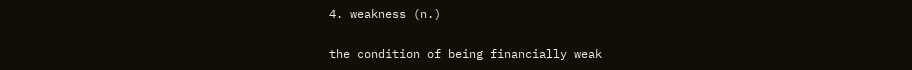4. weakness (n.)

the condition of being financially weak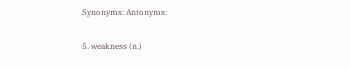Synonyms: Antonyms:

5. weakness (n.)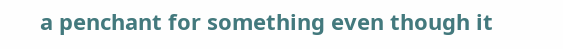a penchant for something even though it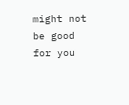might not be good for you